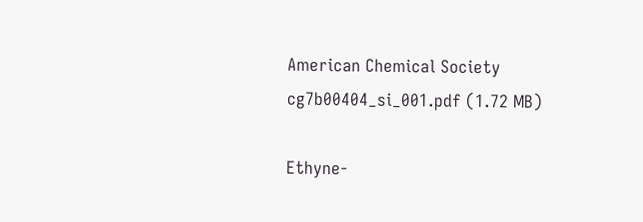American Chemical Society
cg7b00404_si_001.pdf (1.72 MB)

Ethyne-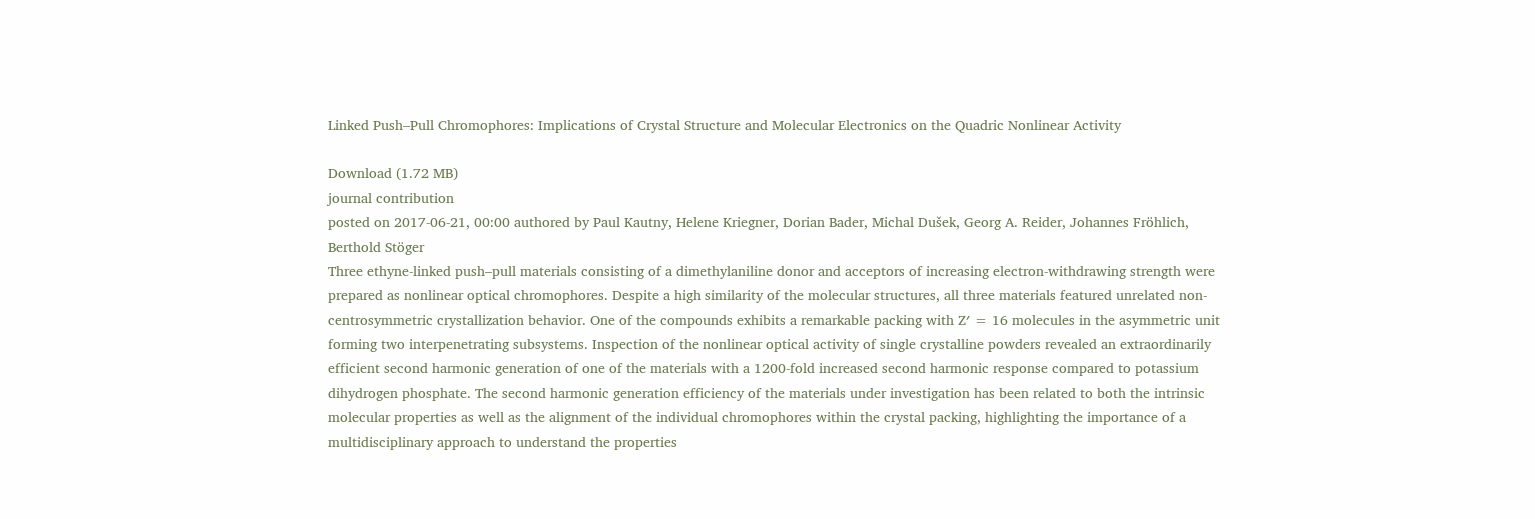Linked Push–Pull Chromophores: Implications of Crystal Structure and Molecular Electronics on the Quadric Nonlinear Activity

Download (1.72 MB)
journal contribution
posted on 2017-06-21, 00:00 authored by Paul Kautny, Helene Kriegner, Dorian Bader, Michal Dušek, Georg A. Reider, Johannes Fröhlich, Berthold Stöger
Three ethyne-linked push–pull materials consisting of a dimethylaniline donor and acceptors of increasing electron-withdrawing strength were prepared as nonlinear optical chromophores. Despite a high similarity of the molecular structures, all three materials featured unrelated non-centrosymmetric crystallization behavior. One of the compounds exhibits a remarkable packing with Z′ = 16 molecules in the asymmetric unit forming two interpenetrating subsystems. Inspection of the nonlinear optical activity of single crystalline powders revealed an extraordinarily efficient second harmonic generation of one of the materials with a 1200-fold increased second harmonic response compared to potassium dihydrogen phosphate. The second harmonic generation efficiency of the materials under investigation has been related to both the intrinsic molecular properties as well as the alignment of the individual chromophores within the crystal packing, highlighting the importance of a multidisciplinary approach to understand the properties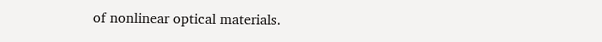of nonlinear optical materials.